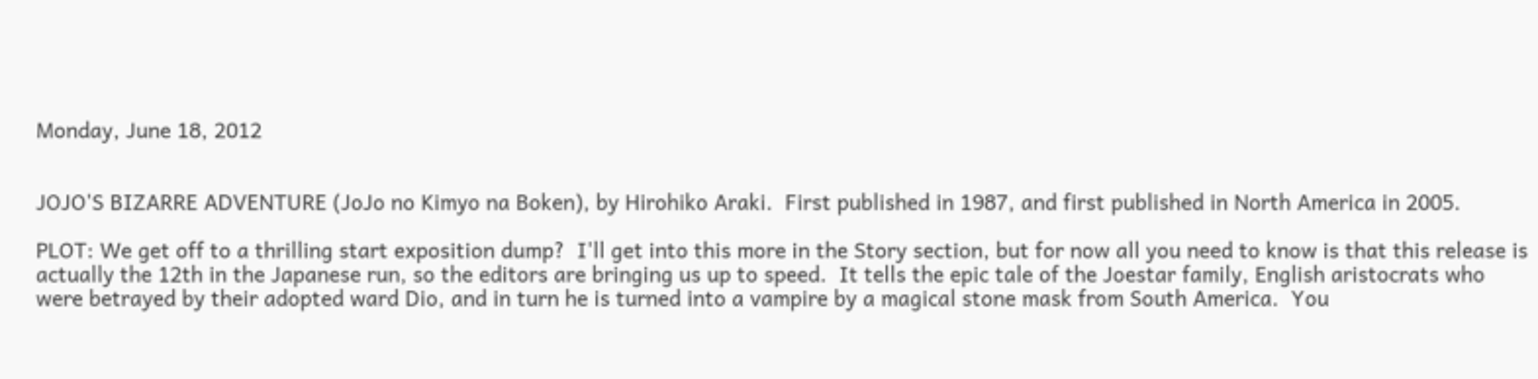Monday, June 18, 2012


JOJO'S BIZARRE ADVENTURE (JoJo no Kimyo na Boken), by Hirohiko Araki.  First published in 1987, and first published in North America in 2005.

PLOT: We get off to a thrilling start exposition dump?  I'll get into this more in the Story section, but for now all you need to know is that this release is actually the 12th in the Japanese run, so the editors are bringing us up to speed.  It tells the epic tale of the Joestar family, English aristocrats who were betrayed by their adopted ward Dio, and in turn he is turned into a vampire by a magical stone mask from South America.  You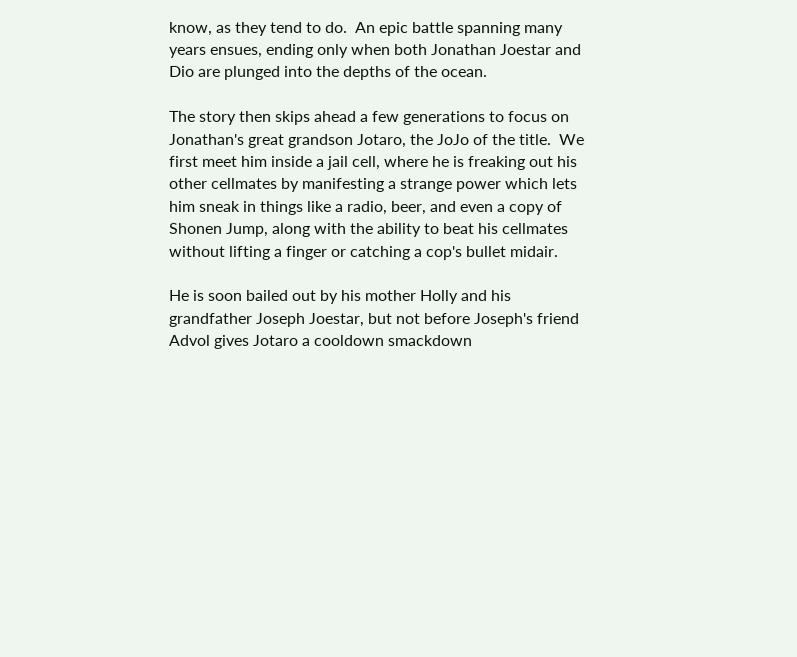know, as they tend to do.  An epic battle spanning many years ensues, ending only when both Jonathan Joestar and Dio are plunged into the depths of the ocean.

The story then skips ahead a few generations to focus on Jonathan's great grandson Jotaro, the JoJo of the title.  We first meet him inside a jail cell, where he is freaking out his other cellmates by manifesting a strange power which lets him sneak in things like a radio, beer, and even a copy of Shonen Jump, along with the ability to beat his cellmates without lifting a finger or catching a cop's bullet midair.

He is soon bailed out by his mother Holly and his grandfather Joseph Joestar, but not before Joseph's friend Advol gives Jotaro a cooldown smackdown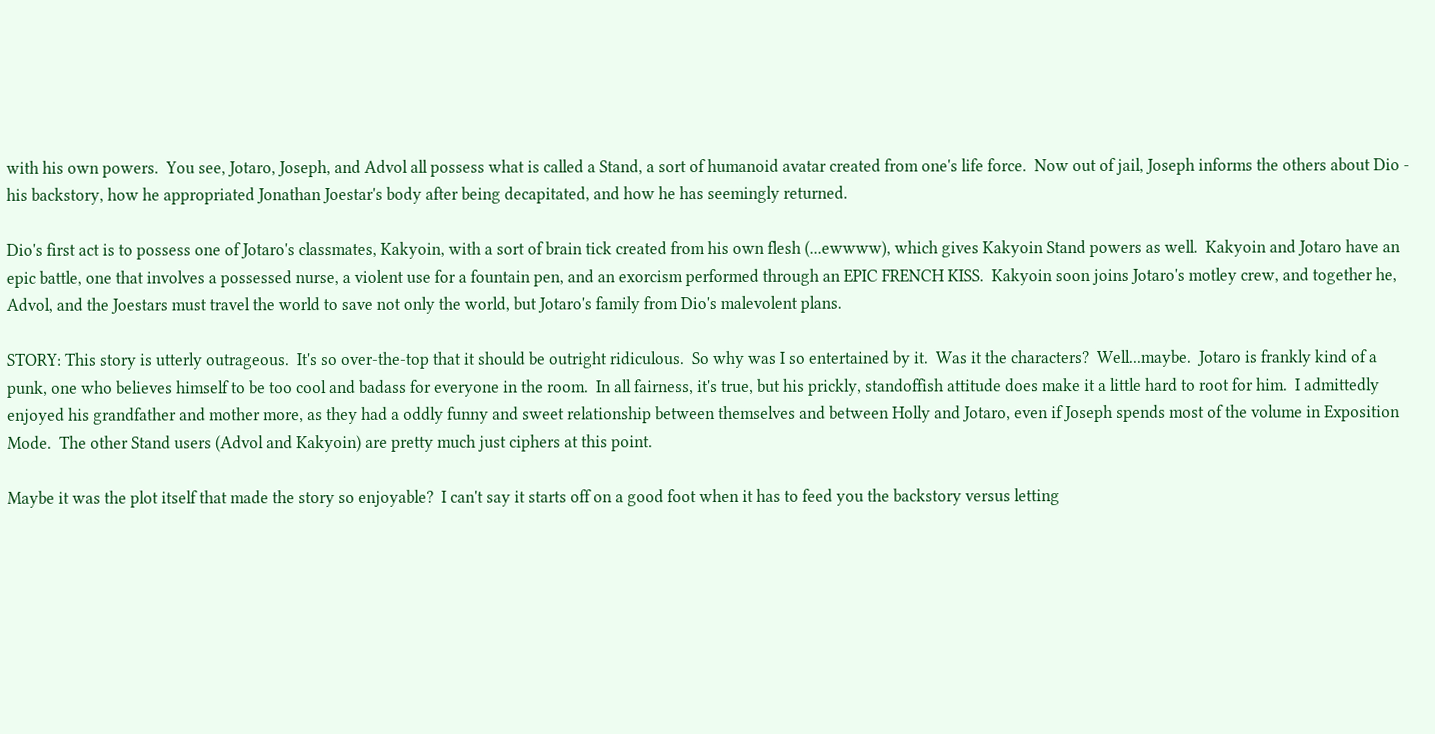with his own powers.  You see, Jotaro, Joseph, and Advol all possess what is called a Stand, a sort of humanoid avatar created from one's life force.  Now out of jail, Joseph informs the others about Dio - his backstory, how he appropriated Jonathan Joestar's body after being decapitated, and how he has seemingly returned.

Dio's first act is to possess one of Jotaro's classmates, Kakyoin, with a sort of brain tick created from his own flesh (...ewwww), which gives Kakyoin Stand powers as well.  Kakyoin and Jotaro have an epic battle, one that involves a possessed nurse, a violent use for a fountain pen, and an exorcism performed through an EPIC FRENCH KISS.  Kakyoin soon joins Jotaro's motley crew, and together he, Advol, and the Joestars must travel the world to save not only the world, but Jotaro's family from Dio's malevolent plans.

STORY: This story is utterly outrageous.  It's so over-the-top that it should be outright ridiculous.  So why was I so entertained by it.  Was it the characters?  Well...maybe.  Jotaro is frankly kind of a punk, one who believes himself to be too cool and badass for everyone in the room.  In all fairness, it's true, but his prickly, standoffish attitude does make it a little hard to root for him.  I admittedly enjoyed his grandfather and mother more, as they had a oddly funny and sweet relationship between themselves and between Holly and Jotaro, even if Joseph spends most of the volume in Exposition Mode.  The other Stand users (Advol and Kakyoin) are pretty much just ciphers at this point.

Maybe it was the plot itself that made the story so enjoyable?  I can't say it starts off on a good foot when it has to feed you the backstory versus letting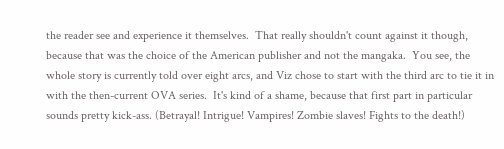the reader see and experience it themselves.  That really shouldn't count against it though, because that was the choice of the American publisher and not the mangaka.  You see, the whole story is currently told over eight arcs, and Viz chose to start with the third arc to tie it in with the then-current OVA series.  It's kind of a shame, because that first part in particular sounds pretty kick-ass. (Betrayal! Intrigue! Vampires! Zombie slaves! Fights to the death!)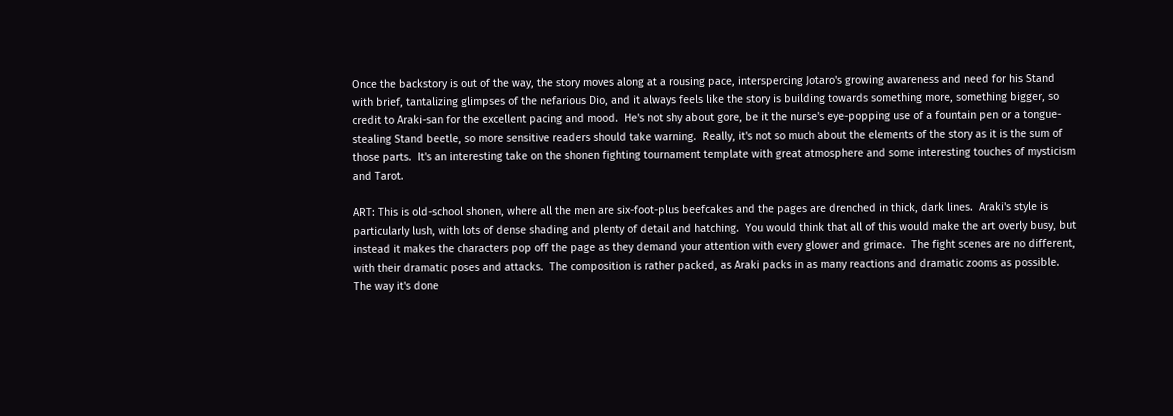Once the backstory is out of the way, the story moves along at a rousing pace, interspercing Jotaro's growing awareness and need for his Stand with brief, tantalizing glimpses of the nefarious Dio, and it always feels like the story is building towards something more, something bigger, so credit to Araki-san for the excellent pacing and mood.  He's not shy about gore, be it the nurse's eye-popping use of a fountain pen or a tongue-stealing Stand beetle, so more sensitive readers should take warning.  Really, it's not so much about the elements of the story as it is the sum of those parts.  It's an interesting take on the shonen fighting tournament template with great atmosphere and some interesting touches of mysticism and Tarot.

ART: This is old-school shonen, where all the men are six-foot-plus beefcakes and the pages are drenched in thick, dark lines.  Araki's style is particularly lush, with lots of dense shading and plenty of detail and hatching.  You would think that all of this would make the art overly busy, but instead it makes the characters pop off the page as they demand your attention with every glower and grimace.  The fight scenes are no different, with their dramatic poses and attacks.  The composition is rather packed, as Araki packs in as many reactions and dramatic zooms as possible.  The way it's done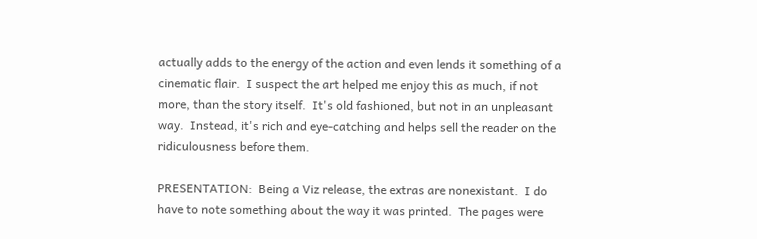actually adds to the energy of the action and even lends it something of a cinematic flair.  I suspect the art helped me enjoy this as much, if not more, than the story itself.  It's old fashioned, but not in an unpleasant way.  Instead, it's rich and eye-catching and helps sell the reader on the ridiculousness before them.

PRESENTATION:  Being a Viz release, the extras are nonexistant.  I do have to note something about the way it was printed.  The pages were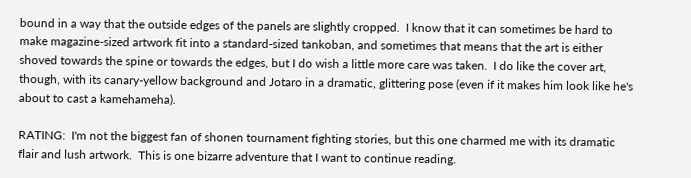bound in a way that the outside edges of the panels are slightly cropped.  I know that it can sometimes be hard to make magazine-sized artwork fit into a standard-sized tankoban, and sometimes that means that the art is either shoved towards the spine or towards the edges, but I do wish a little more care was taken.  I do like the cover art, though, with its canary-yellow background and Jotaro in a dramatic, glittering pose (even if it makes him look like he's about to cast a kamehameha).

RATING:  I'm not the biggest fan of shonen tournament fighting stories, but this one charmed me with its dramatic flair and lush artwork.  This is one bizarre adventure that I want to continue reading.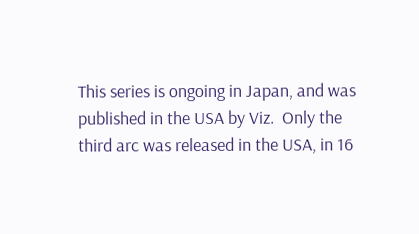This series is ongoing in Japan, and was published in the USA by Viz.  Only the third arc was released in the USA, in 16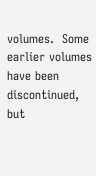volumes.  Some earlier volumes have been discontinued, but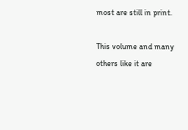most are still in print.

This volume and many others like it are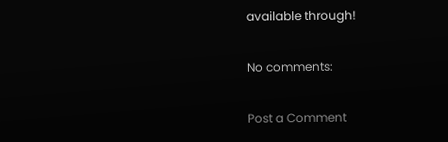available through!

No comments:

Post a Comment